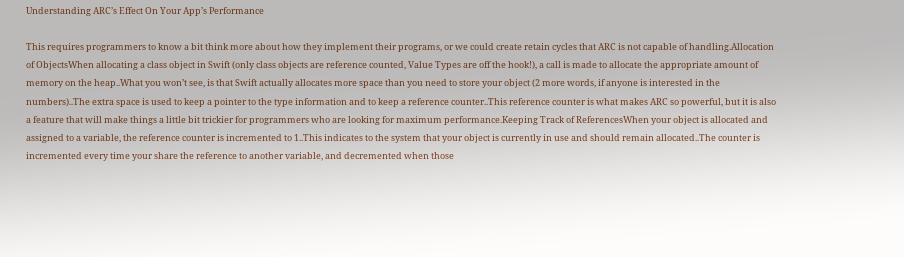Understanding ARC’s Effect On Your App’s Performance

This requires programmers to know a bit think more about how they implement their programs, or we could create retain cycles that ARC is not capable of handling.Allocation of ObjectsWhen allocating a class object in Swift (only class objects are reference counted, Value Types are off the hook!), a call is made to allocate the appropriate amount of memory on the heap..What you won’t see, is that Swift actually allocates more space than you need to store your object (2 more words, if anyone is interested in the numbers)..The extra space is used to keep a pointer to the type information and to keep a reference counter..This reference counter is what makes ARC so powerful, but it is also a feature that will make things a little bit trickier for programmers who are looking for maximum performance.Keeping Track of ReferencesWhen your object is allocated and assigned to a variable, the reference counter is incremented to 1..This indicates to the system that your object is currently in use and should remain allocated..The counter is incremented every time your share the reference to another variable, and decremented when those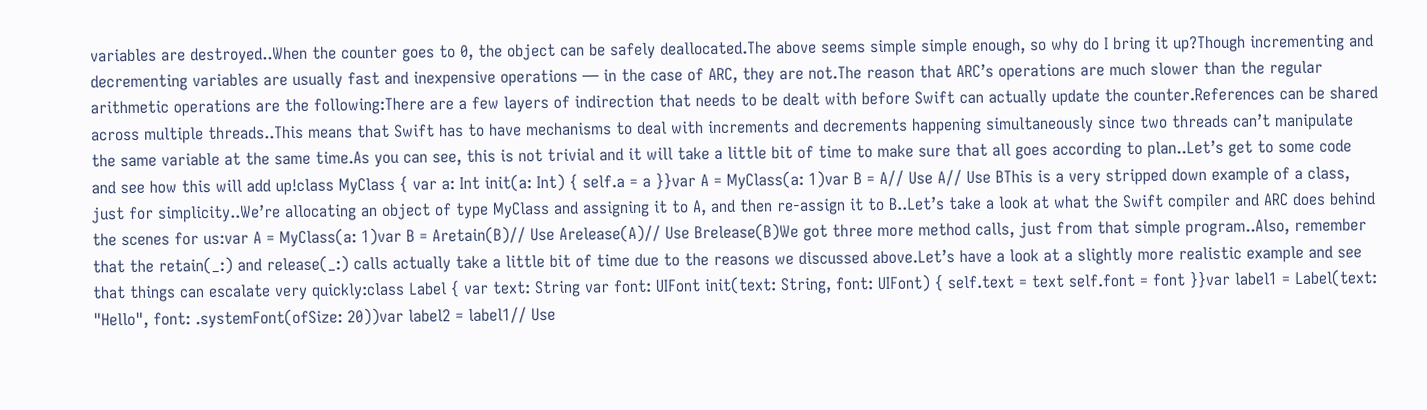variables are destroyed..When the counter goes to 0, the object can be safely deallocated.The above seems simple simple enough, so why do I bring it up?Though incrementing and decrementing variables are usually fast and inexpensive operations — in the case of ARC, they are not.The reason that ARC’s operations are much slower than the regular arithmetic operations are the following:There are a few layers of indirection that needs to be dealt with before Swift can actually update the counter.References can be shared across multiple threads..This means that Swift has to have mechanisms to deal with increments and decrements happening simultaneously since two threads can’t manipulate the same variable at the same time.As you can see, this is not trivial and it will take a little bit of time to make sure that all goes according to plan..Let’s get to some code and see how this will add up!class MyClass { var a: Int init(a: Int) { self.a = a }}var A = MyClass(a: 1)var B = A// Use A// Use BThis is a very stripped down example of a class, just for simplicity..We’re allocating an object of type MyClass and assigning it to A, and then re-assign it to B..Let’s take a look at what the Swift compiler and ARC does behind the scenes for us:var A = MyClass(a: 1)var B = Aretain(B)// Use Arelease(A)// Use Brelease(B)We got three more method calls, just from that simple program..Also, remember that the retain(_:) and release(_:) calls actually take a little bit of time due to the reasons we discussed above.Let’s have a look at a slightly more realistic example and see that things can escalate very quickly:class Label { var text: String var font: UIFont init(text: String, font: UIFont) { self.text = text self.font = font }}var label1 = Label(text: "Hello", font: .systemFont(ofSize: 20))var label2 = label1// Use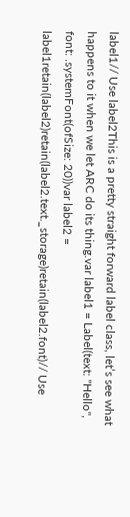label1// Use label2This is a pretty straight forward label class, let’s see what happens to it when we let ARC do its thing.var label1 = Label(text: "Hello", font: .systemFont(ofSize: 20))var label2 = label1retain(label2)retain(label2.text._storage)retain(label2.font)// Use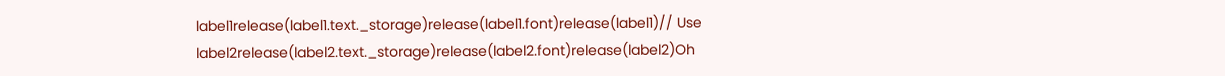label1release(label1.text._storage)release(label1.font)release(label1)// Use label2release(label2.text._storage)release(label2.font)release(label2)Oh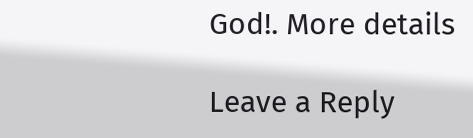God!. More details

Leave a Reply